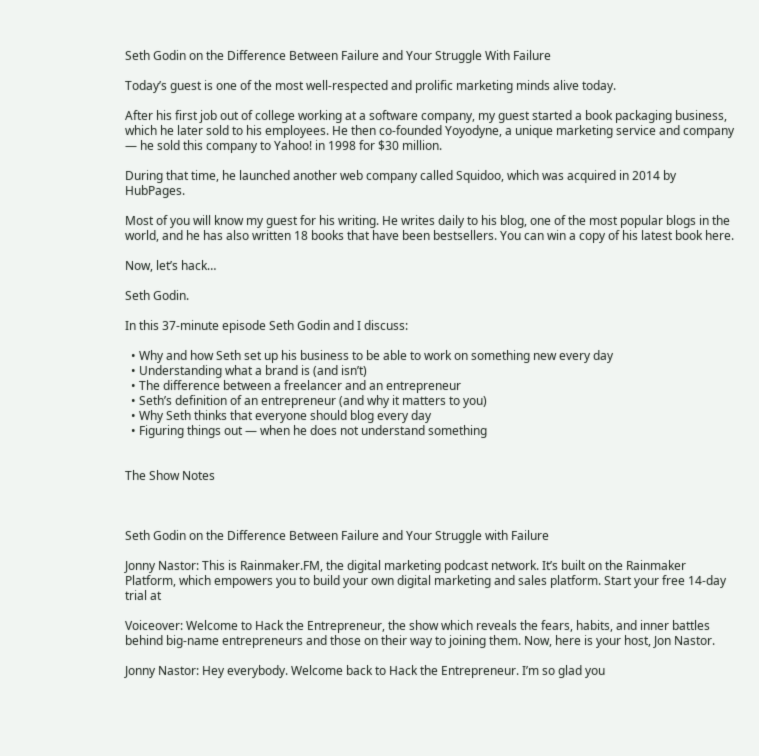Seth Godin on the Difference Between Failure and Your Struggle With Failure

Today’s guest is one of the most well-respected and prolific marketing minds alive today.

After his first job out of college working at a software company, my guest started a book packaging business, which he later sold to his employees. He then co-founded Yoyodyne, a unique marketing service and company — he sold this company to Yahoo! in 1998 for $30 million.

During that time, he launched another web company called Squidoo, which was acquired in 2014 by HubPages.

Most of you will know my guest for his writing. He writes daily to his blog, one of the most popular blogs in the world, and he has also written 18 books that have been bestsellers. You can win a copy of his latest book here.

Now, let’s hack…

Seth Godin.

In this 37-minute episode Seth Godin and I discuss:

  • Why and how Seth set up his business to be able to work on something new every day
  • Understanding what a brand is (and isn’t)
  • The difference between a freelancer and an entrepreneur
  • Seth’s definition of an entrepreneur (and why it matters to you)
  • Why Seth thinks that everyone should blog every day
  • Figuring things out — when he does not understand something


The Show Notes



Seth Godin on the Difference Between Failure and Your Struggle with Failure

Jonny Nastor: This is Rainmaker.FM, the digital marketing podcast network. It’s built on the Rainmaker Platform, which empowers you to build your own digital marketing and sales platform. Start your free 14-day trial at

Voiceover: Welcome to Hack the Entrepreneur, the show which reveals the fears, habits, and inner battles behind big-name entrepreneurs and those on their way to joining them. Now, here is your host, Jon Nastor.

Jonny Nastor: Hey everybody. Welcome back to Hack the Entrepreneur. I’m so glad you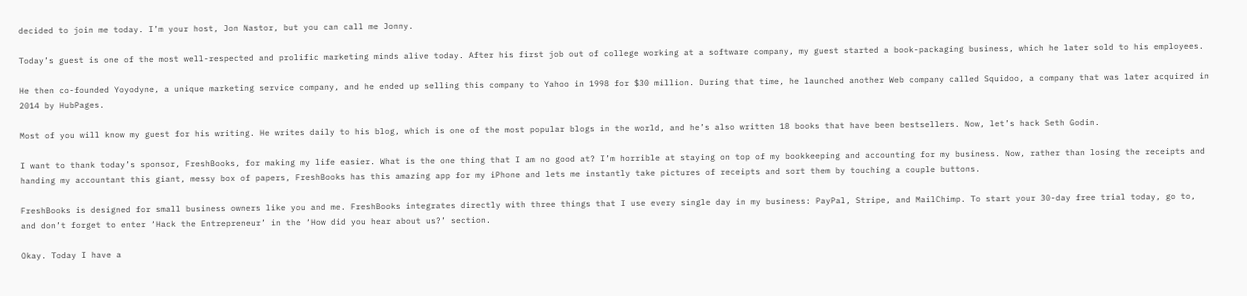decided to join me today. I’m your host, Jon Nastor, but you can call me Jonny.

Today’s guest is one of the most well-respected and prolific marketing minds alive today. After his first job out of college working at a software company, my guest started a book-packaging business, which he later sold to his employees.

He then co-founded Yoyodyne, a unique marketing service company, and he ended up selling this company to Yahoo in 1998 for $30 million. During that time, he launched another Web company called Squidoo, a company that was later acquired in 2014 by HubPages.

Most of you will know my guest for his writing. He writes daily to his blog, which is one of the most popular blogs in the world, and he’s also written 18 books that have been bestsellers. Now, let’s hack Seth Godin.

I want to thank today’s sponsor, FreshBooks, for making my life easier. What is the one thing that I am no good at? I’m horrible at staying on top of my bookkeeping and accounting for my business. Now, rather than losing the receipts and handing my accountant this giant, messy box of papers, FreshBooks has this amazing app for my iPhone and lets me instantly take pictures of receipts and sort them by touching a couple buttons.

FreshBooks is designed for small business owners like you and me. FreshBooks integrates directly with three things that I use every single day in my business: PayPal, Stripe, and MailChimp. To start your 30-day free trial today, go to, and don’t forget to enter ‘Hack the Entrepreneur’ in the ‘How did you hear about us?’ section.

Okay. Today I have a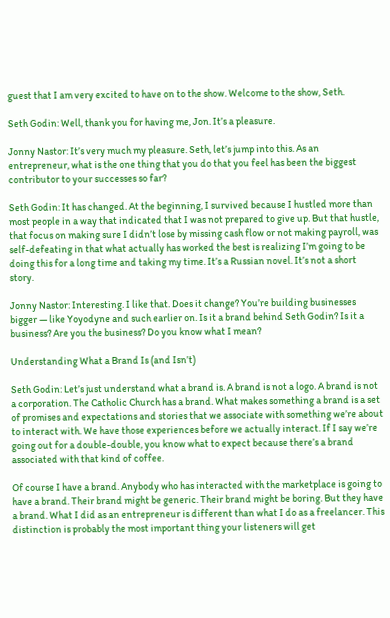guest that I am very excited to have on to the show. Welcome to the show, Seth.

Seth Godin: Well, thank you for having me, Jon. It’s a pleasure.

Jonny Nastor: It’s very much my pleasure. Seth, let’s jump into this. As an entrepreneur, what is the one thing that you do that you feel has been the biggest contributor to your successes so far?

Seth Godin: It has changed. At the beginning, I survived because I hustled more than most people in a way that indicated that I was not prepared to give up. But that hustle, that focus on making sure I didn’t lose by missing cash flow or not making payroll, was self-defeating in that what actually has worked the best is realizing I’m going to be doing this for a long time and taking my time. It’s a Russian novel. It’s not a short story.

Jonny Nastor: Interesting. I like that. Does it change? You’re building businesses bigger — like Yoyodyne and such earlier on. Is it a brand behind Seth Godin? Is it a business? Are you the business? Do you know what I mean?

Understanding What a Brand Is (and Isn’t)

Seth Godin: Let’s just understand what a brand is. A brand is not a logo. A brand is not a corporation. The Catholic Church has a brand. What makes something a brand is a set of promises and expectations and stories that we associate with something we’re about to interact with. We have those experiences before we actually interact. If I say we’re going out for a double-double, you know what to expect because there’s a brand associated with that kind of coffee.

Of course I have a brand. Anybody who has interacted with the marketplace is going to have a brand. Their brand might be generic. Their brand might be boring. But they have a brand. What I did as an entrepreneur is different than what I do as a freelancer. This distinction is probably the most important thing your listeners will get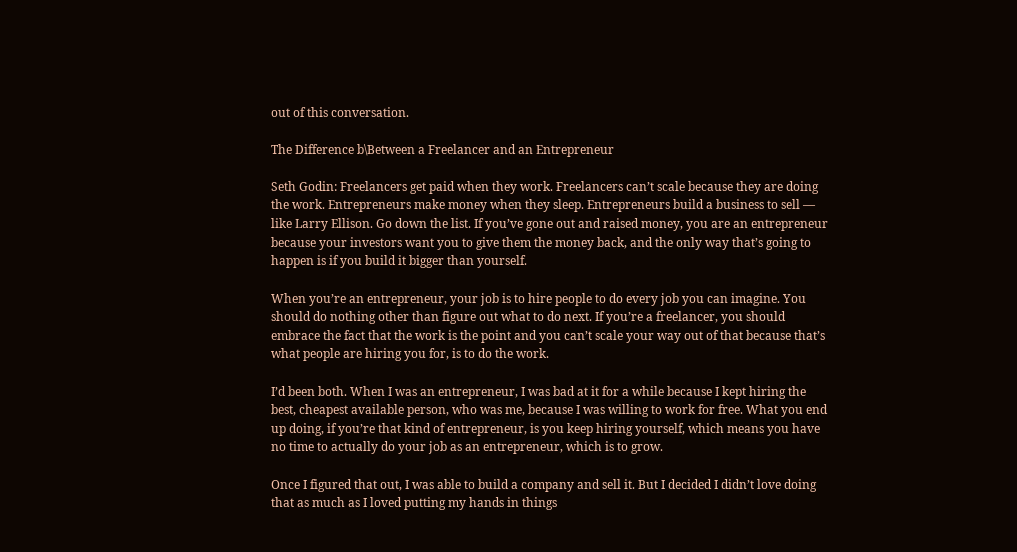out of this conversation.

The Difference b\Between a Freelancer and an Entrepreneur

Seth Godin: Freelancers get paid when they work. Freelancers can’t scale because they are doing the work. Entrepreneurs make money when they sleep. Entrepreneurs build a business to sell — like Larry Ellison. Go down the list. If you’ve gone out and raised money, you are an entrepreneur because your investors want you to give them the money back, and the only way that’s going to happen is if you build it bigger than yourself.

When you’re an entrepreneur, your job is to hire people to do every job you can imagine. You should do nothing other than figure out what to do next. If you’re a freelancer, you should embrace the fact that the work is the point and you can’t scale your way out of that because that’s what people are hiring you for, is to do the work.

I’d been both. When I was an entrepreneur, I was bad at it for a while because I kept hiring the best, cheapest available person, who was me, because I was willing to work for free. What you end up doing, if you’re that kind of entrepreneur, is you keep hiring yourself, which means you have no time to actually do your job as an entrepreneur, which is to grow.

Once I figured that out, I was able to build a company and sell it. But I decided I didn’t love doing that as much as I loved putting my hands in things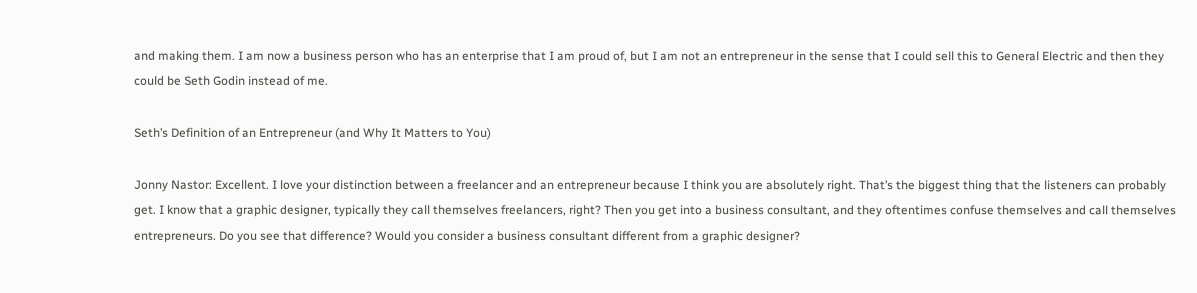and making them. I am now a business person who has an enterprise that I am proud of, but I am not an entrepreneur in the sense that I could sell this to General Electric and then they could be Seth Godin instead of me.

Seth’s Definition of an Entrepreneur (and Why It Matters to You)

Jonny Nastor: Excellent. I love your distinction between a freelancer and an entrepreneur because I think you are absolutely right. That’s the biggest thing that the listeners can probably get. I know that a graphic designer, typically they call themselves freelancers, right? Then you get into a business consultant, and they oftentimes confuse themselves and call themselves entrepreneurs. Do you see that difference? Would you consider a business consultant different from a graphic designer?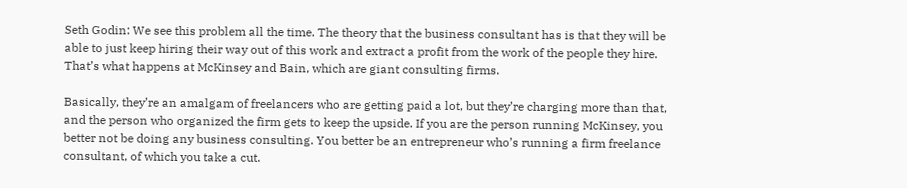Seth Godin: We see this problem all the time. The theory that the business consultant has is that they will be able to just keep hiring their way out of this work and extract a profit from the work of the people they hire. That’s what happens at McKinsey and Bain, which are giant consulting firms.

Basically, they’re an amalgam of freelancers who are getting paid a lot, but they’re charging more than that, and the person who organized the firm gets to keep the upside. If you are the person running McKinsey, you better not be doing any business consulting. You better be an entrepreneur who’s running a firm freelance consultant, of which you take a cut.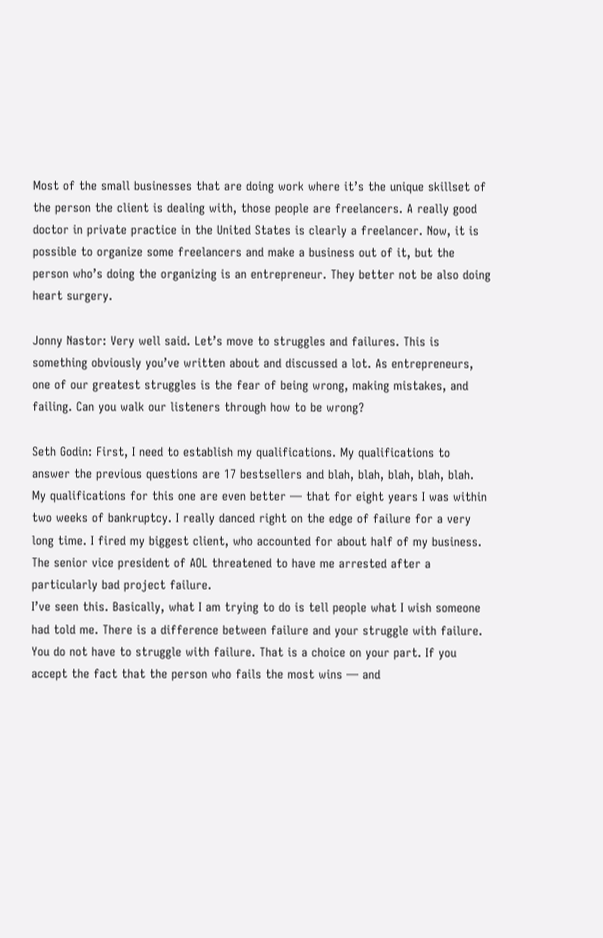Most of the small businesses that are doing work where it’s the unique skillset of the person the client is dealing with, those people are freelancers. A really good doctor in private practice in the United States is clearly a freelancer. Now, it is possible to organize some freelancers and make a business out of it, but the person who’s doing the organizing is an entrepreneur. They better not be also doing heart surgery.

Jonny Nastor: Very well said. Let’s move to struggles and failures. This is something obviously you’ve written about and discussed a lot. As entrepreneurs, one of our greatest struggles is the fear of being wrong, making mistakes, and failing. Can you walk our listeners through how to be wrong?

Seth Godin: First, I need to establish my qualifications. My qualifications to answer the previous questions are 17 bestsellers and blah, blah, blah, blah, blah. My qualifications for this one are even better — that for eight years I was within two weeks of bankruptcy. I really danced right on the edge of failure for a very long time. I fired my biggest client, who accounted for about half of my business. The senior vice president of AOL threatened to have me arrested after a particularly bad project failure.
I’ve seen this. Basically, what I am trying to do is tell people what I wish someone had told me. There is a difference between failure and your struggle with failure. You do not have to struggle with failure. That is a choice on your part. If you accept the fact that the person who fails the most wins — and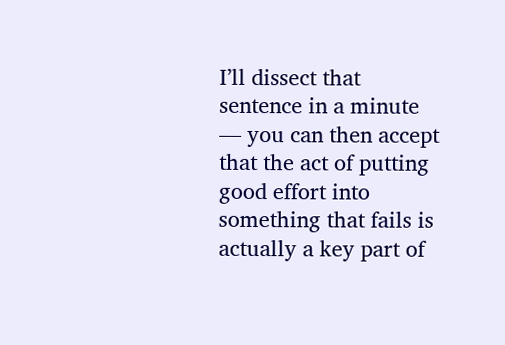I’ll dissect that sentence in a minute — you can then accept that the act of putting good effort into something that fails is actually a key part of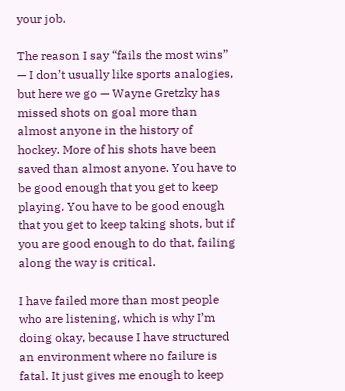your job.

The reason I say “fails the most wins” — I don’t usually like sports analogies, but here we go — Wayne Gretzky has missed shots on goal more than almost anyone in the history of hockey. More of his shots have been saved than almost anyone. You have to be good enough that you get to keep playing. You have to be good enough that you get to keep taking shots, but if you are good enough to do that, failing along the way is critical.

I have failed more than most people who are listening, which is why I’m doing okay, because I have structured an environment where no failure is fatal. It just gives me enough to keep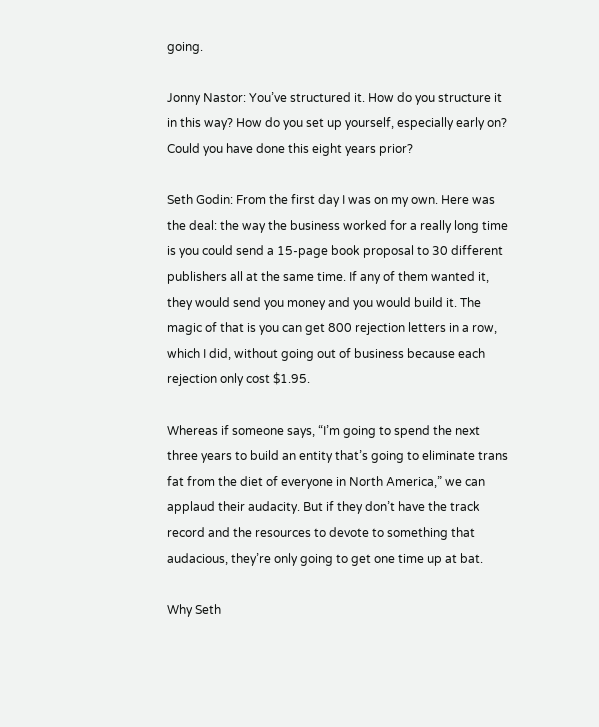going.

Jonny Nastor: You’ve structured it. How do you structure it in this way? How do you set up yourself, especially early on? Could you have done this eight years prior?

Seth Godin: From the first day I was on my own. Here was the deal: the way the business worked for a really long time is you could send a 15-page book proposal to 30 different publishers all at the same time. If any of them wanted it, they would send you money and you would build it. The magic of that is you can get 800 rejection letters in a row, which I did, without going out of business because each rejection only cost $1.95.

Whereas if someone says, “I’m going to spend the next three years to build an entity that’s going to eliminate trans fat from the diet of everyone in North America,” we can applaud their audacity. But if they don’t have the track record and the resources to devote to something that audacious, they’re only going to get one time up at bat.

Why Seth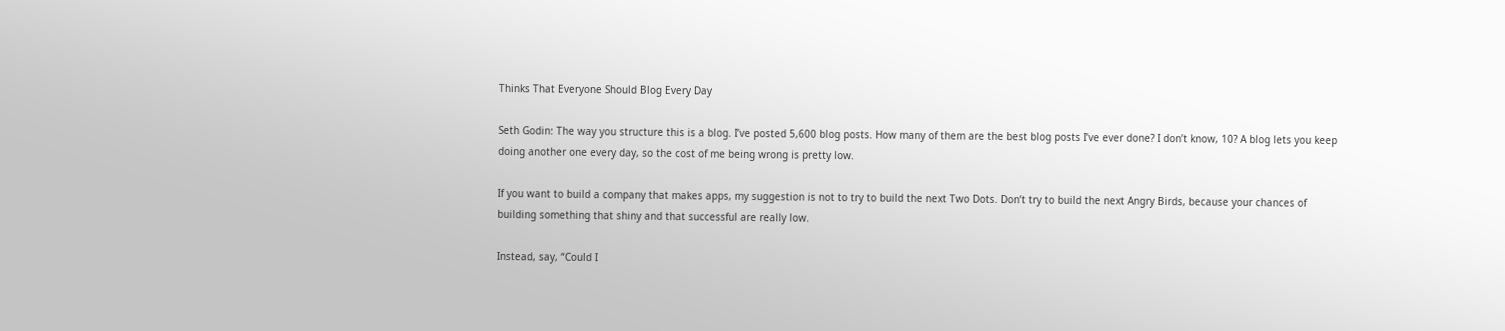Thinks That Everyone Should Blog Every Day

Seth Godin: The way you structure this is a blog. I’ve posted 5,600 blog posts. How many of them are the best blog posts I’ve ever done? I don’t know, 10? A blog lets you keep doing another one every day, so the cost of me being wrong is pretty low.

If you want to build a company that makes apps, my suggestion is not to try to build the next Two Dots. Don’t try to build the next Angry Birds, because your chances of building something that shiny and that successful are really low.

Instead, say, “Could I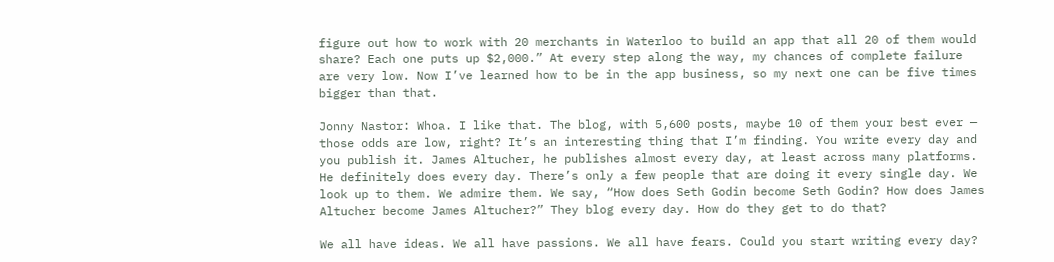figure out how to work with 20 merchants in Waterloo to build an app that all 20 of them would share? Each one puts up $2,000.” At every step along the way, my chances of complete failure are very low. Now I’ve learned how to be in the app business, so my next one can be five times bigger than that.

Jonny Nastor: Whoa. I like that. The blog, with 5,600 posts, maybe 10 of them your best ever — those odds are low, right? It’s an interesting thing that I’m finding. You write every day and you publish it. James Altucher, he publishes almost every day, at least across many platforms. He definitely does every day. There’s only a few people that are doing it every single day. We look up to them. We admire them. We say, “How does Seth Godin become Seth Godin? How does James Altucher become James Altucher?” They blog every day. How do they get to do that?

We all have ideas. We all have passions. We all have fears. Could you start writing every day?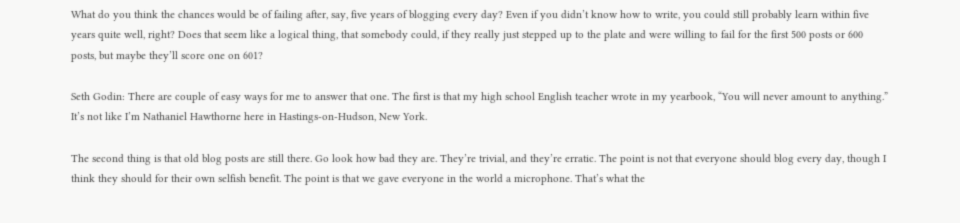What do you think the chances would be of failing after, say, five years of blogging every day? Even if you didn’t know how to write, you could still probably learn within five years quite well, right? Does that seem like a logical thing, that somebody could, if they really just stepped up to the plate and were willing to fail for the first 500 posts or 600 posts, but maybe they’ll score one on 601?

Seth Godin: There are couple of easy ways for me to answer that one. The first is that my high school English teacher wrote in my yearbook, “You will never amount to anything.” It’s not like I’m Nathaniel Hawthorne here in Hastings-on-Hudson, New York.

The second thing is that old blog posts are still there. Go look how bad they are. They’re trivial, and they’re erratic. The point is not that everyone should blog every day, though I think they should for their own selfish benefit. The point is that we gave everyone in the world a microphone. That’s what the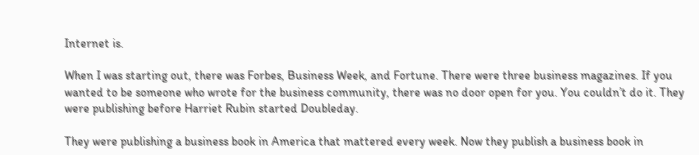Internet is.

When I was starting out, there was Forbes, Business Week, and Fortune. There were three business magazines. If you wanted to be someone who wrote for the business community, there was no door open for you. You couldn’t do it. They were publishing before Harriet Rubin started Doubleday.

They were publishing a business book in America that mattered every week. Now they publish a business book in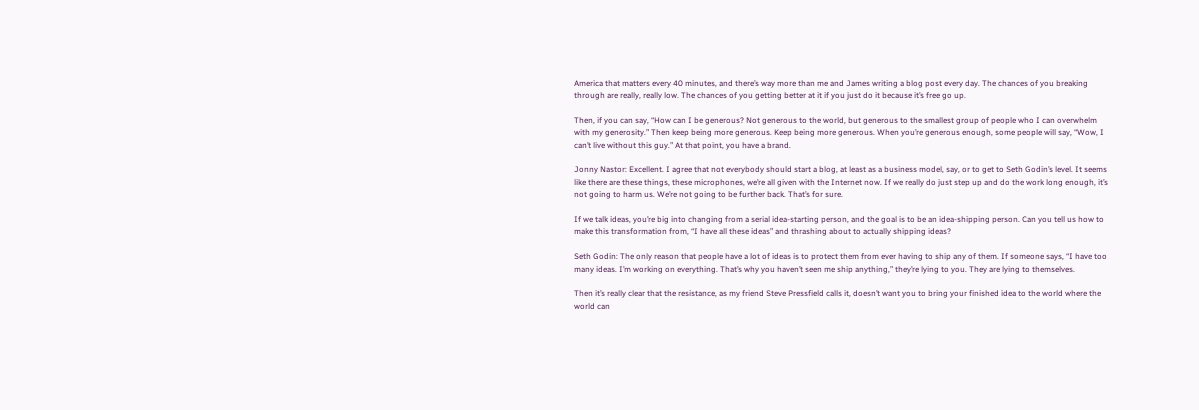America that matters every 40 minutes, and there’s way more than me and James writing a blog post every day. The chances of you breaking through are really, really low. The chances of you getting better at it if you just do it because it’s free go up.

Then, if you can say, “How can I be generous? Not generous to the world, but generous to the smallest group of people who I can overwhelm with my generosity.” Then keep being more generous. Keep being more generous. When you’re generous enough, some people will say, “Wow, I can’t live without this guy.” At that point, you have a brand.

Jonny Nastor: Excellent. I agree that not everybody should start a blog, at least as a business model, say, or to get to Seth Godin’s level. It seems like there are these things, these microphones, we’re all given with the Internet now. If we really do just step up and do the work long enough, it’s not going to harm us. We’re not going to be further back. That’s for sure.

If we talk ideas, you’re big into changing from a serial idea-starting person, and the goal is to be an idea-shipping person. Can you tell us how to make this transformation from, “I have all these ideas” and thrashing about to actually shipping ideas?

Seth Godin: The only reason that people have a lot of ideas is to protect them from ever having to ship any of them. If someone says, “I have too many ideas. I’m working on everything. That’s why you haven’t seen me ship anything,” they’re lying to you. They are lying to themselves.

Then it’s really clear that the resistance, as my friend Steve Pressfield calls it, doesn’t want you to bring your finished idea to the world where the world can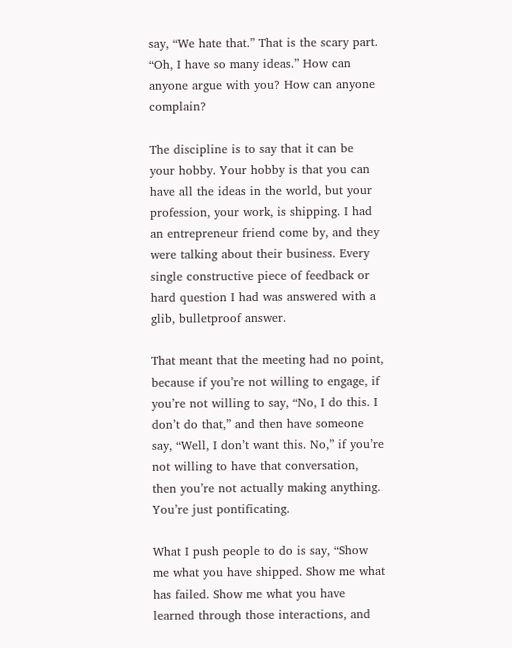say, “We hate that.” That is the scary part. “Oh, I have so many ideas.” How can anyone argue with you? How can anyone complain?

The discipline is to say that it can be your hobby. Your hobby is that you can have all the ideas in the world, but your profession, your work, is shipping. I had an entrepreneur friend come by, and they were talking about their business. Every single constructive piece of feedback or hard question I had was answered with a glib, bulletproof answer.

That meant that the meeting had no point, because if you’re not willing to engage, if you’re not willing to say, “No, I do this. I don’t do that,” and then have someone say, “Well, I don’t want this. No,” if you’re not willing to have that conversation, then you’re not actually making anything. You’re just pontificating.

What I push people to do is say, “Show me what you have shipped. Show me what has failed. Show me what you have learned through those interactions, and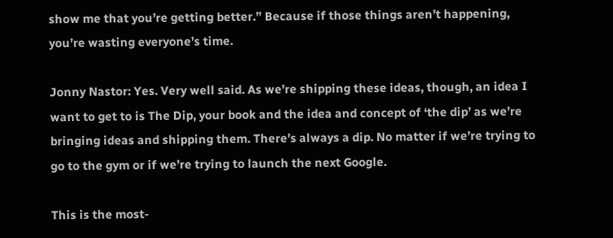show me that you’re getting better.” Because if those things aren’t happening, you’re wasting everyone’s time.

Jonny Nastor: Yes. Very well said. As we’re shipping these ideas, though, an idea I want to get to is The Dip, your book and the idea and concept of ‘the dip’ as we’re bringing ideas and shipping them. There’s always a dip. No matter if we’re trying to go to the gym or if we’re trying to launch the next Google.

This is the most-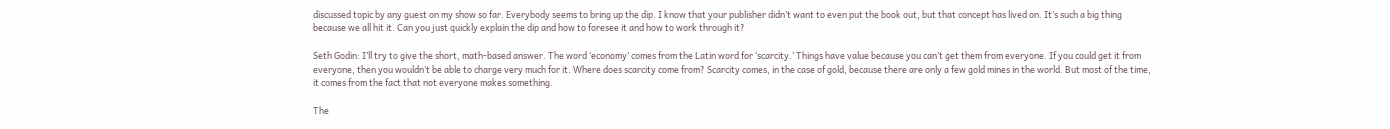discussed topic by any guest on my show so far. Everybody seems to bring up the dip. I know that your publisher didn’t want to even put the book out, but that concept has lived on. It’s such a big thing because we all hit it. Can you just quickly explain the dip and how to foresee it and how to work through it?

Seth Godin: I’ll try to give the short, math-based answer. The word ‘economy’ comes from the Latin word for ‘scarcity.’ Things have value because you can’t get them from everyone. If you could get it from everyone, then you wouldn’t be able to charge very much for it. Where does scarcity come from? Scarcity comes, in the case of gold, because there are only a few gold mines in the world. But most of the time, it comes from the fact that not everyone makes something.

The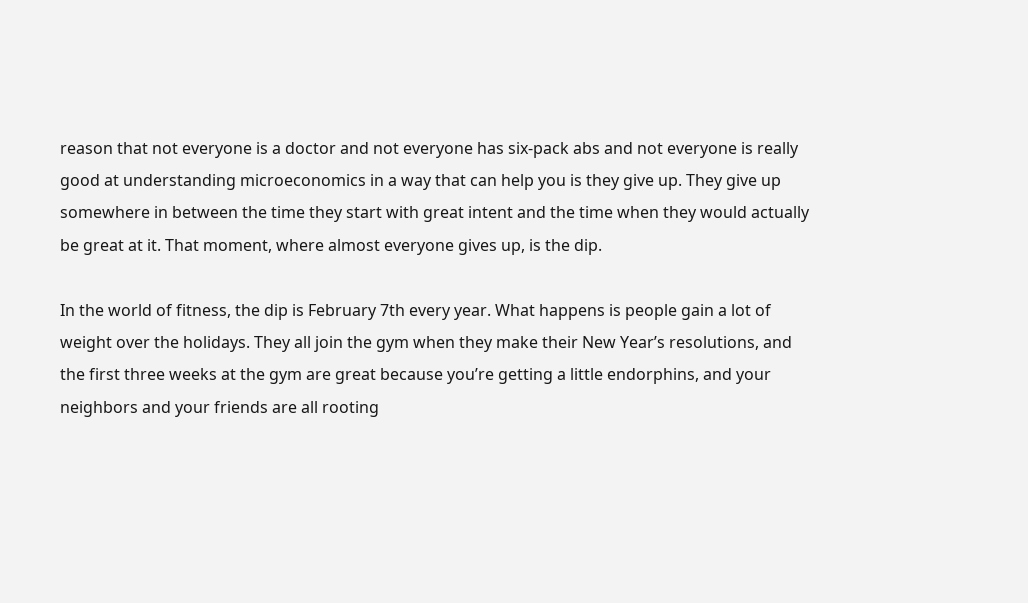reason that not everyone is a doctor and not everyone has six-pack abs and not everyone is really good at understanding microeconomics in a way that can help you is they give up. They give up somewhere in between the time they start with great intent and the time when they would actually be great at it. That moment, where almost everyone gives up, is the dip.

In the world of fitness, the dip is February 7th every year. What happens is people gain a lot of weight over the holidays. They all join the gym when they make their New Year’s resolutions, and the first three weeks at the gym are great because you’re getting a little endorphins, and your neighbors and your friends are all rooting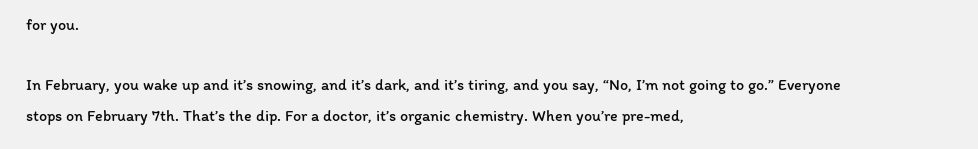for you.

In February, you wake up and it’s snowing, and it’s dark, and it’s tiring, and you say, “No, I’m not going to go.” Everyone stops on February 7th. That’s the dip. For a doctor, it’s organic chemistry. When you’re pre-med,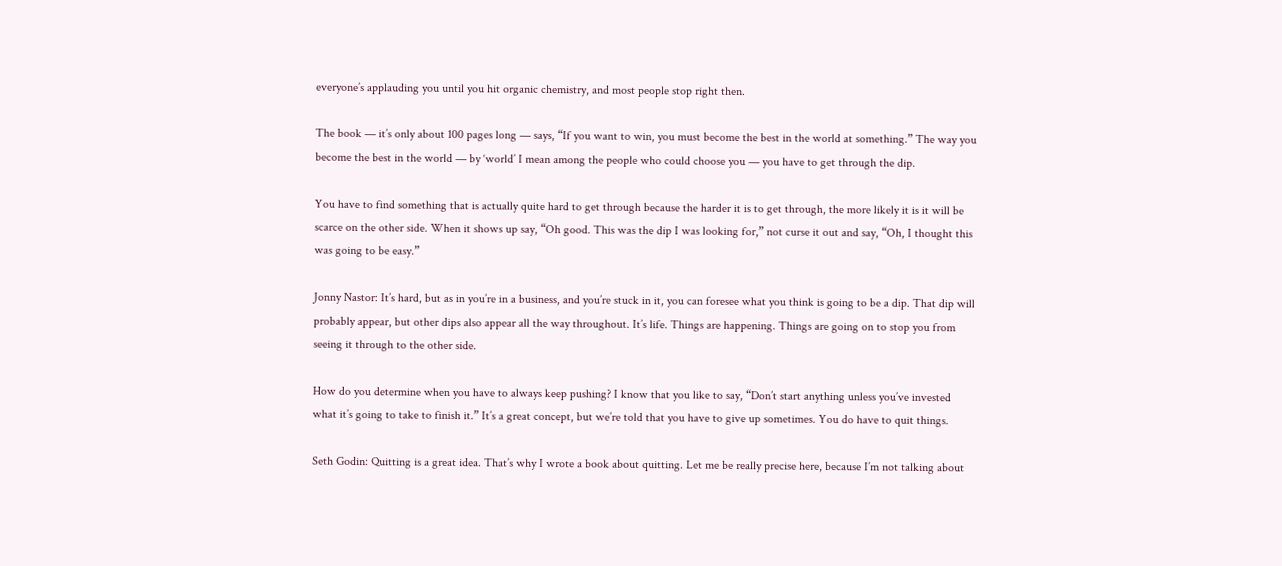everyone’s applauding you until you hit organic chemistry, and most people stop right then.

The book — it’s only about 100 pages long — says, “If you want to win, you must become the best in the world at something.” The way you become the best in the world — by ‘world’ I mean among the people who could choose you — you have to get through the dip.

You have to find something that is actually quite hard to get through because the harder it is to get through, the more likely it is it will be scarce on the other side. When it shows up say, “Oh good. This was the dip I was looking for,” not curse it out and say, “Oh, I thought this was going to be easy.”

Jonny Nastor: It’s hard, but as in you’re in a business, and you’re stuck in it, you can foresee what you think is going to be a dip. That dip will probably appear, but other dips also appear all the way throughout. It’s life. Things are happening. Things are going on to stop you from seeing it through to the other side.

How do you determine when you have to always keep pushing? I know that you like to say, “Don’t start anything unless you’ve invested what it’s going to take to finish it.” It’s a great concept, but we’re told that you have to give up sometimes. You do have to quit things.

Seth Godin: Quitting is a great idea. That’s why I wrote a book about quitting. Let me be really precise here, because I’m not talking about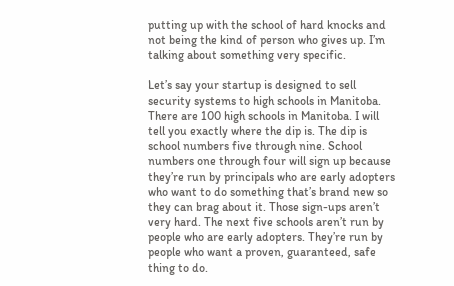putting up with the school of hard knocks and not being the kind of person who gives up. I’m talking about something very specific.

Let’s say your startup is designed to sell security systems to high schools in Manitoba. There are 100 high schools in Manitoba. I will tell you exactly where the dip is. The dip is school numbers five through nine. School numbers one through four will sign up because they’re run by principals who are early adopters who want to do something that’s brand new so they can brag about it. Those sign-ups aren’t very hard. The next five schools aren’t run by people who are early adopters. They’re run by people who want a proven, guaranteed, safe thing to do.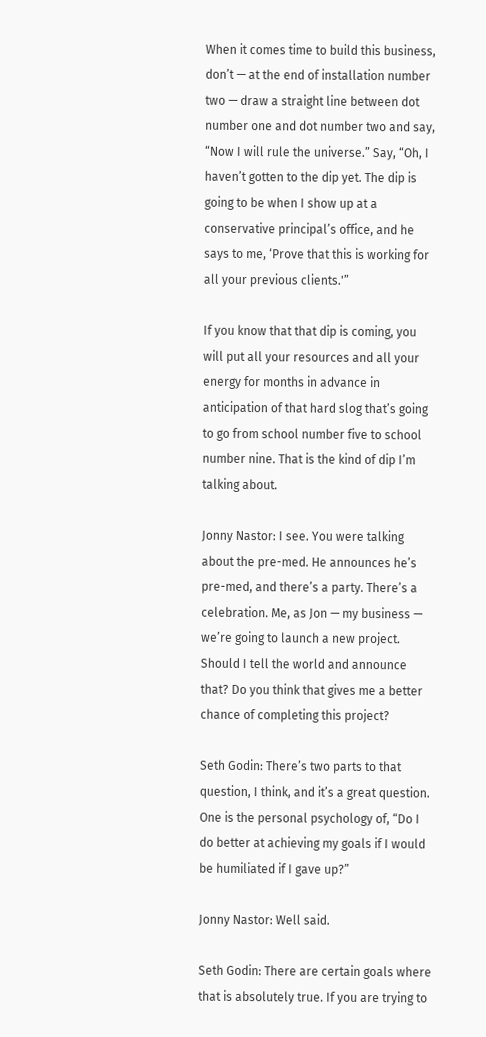When it comes time to build this business, don’t — at the end of installation number two — draw a straight line between dot number one and dot number two and say, “Now I will rule the universe.” Say, “Oh, I haven’t gotten to the dip yet. The dip is going to be when I show up at a conservative principal’s office, and he says to me, ‘Prove that this is working for all your previous clients.'”

If you know that that dip is coming, you will put all your resources and all your energy for months in advance in anticipation of that hard slog that’s going to go from school number five to school number nine. That is the kind of dip I’m talking about.

Jonny Nastor: I see. You were talking about the pre-med. He announces he’s pre-med, and there’s a party. There’s a celebration. Me, as Jon — my business — we’re going to launch a new project. Should I tell the world and announce that? Do you think that gives me a better chance of completing this project?

Seth Godin: There’s two parts to that question, I think, and it’s a great question. One is the personal psychology of, “Do I do better at achieving my goals if I would be humiliated if I gave up?”

Jonny Nastor: Well said.

Seth Godin: There are certain goals where that is absolutely true. If you are trying to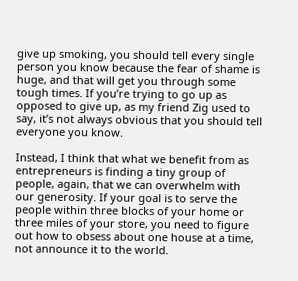give up smoking, you should tell every single person you know because the fear of shame is huge, and that will get you through some tough times. If you’re trying to go up as opposed to give up, as my friend Zig used to say, it’s not always obvious that you should tell everyone you know.

Instead, I think that what we benefit from as entrepreneurs is finding a tiny group of people, again, that we can overwhelm with our generosity. If your goal is to serve the people within three blocks of your home or three miles of your store, you need to figure out how to obsess about one house at a time, not announce it to the world.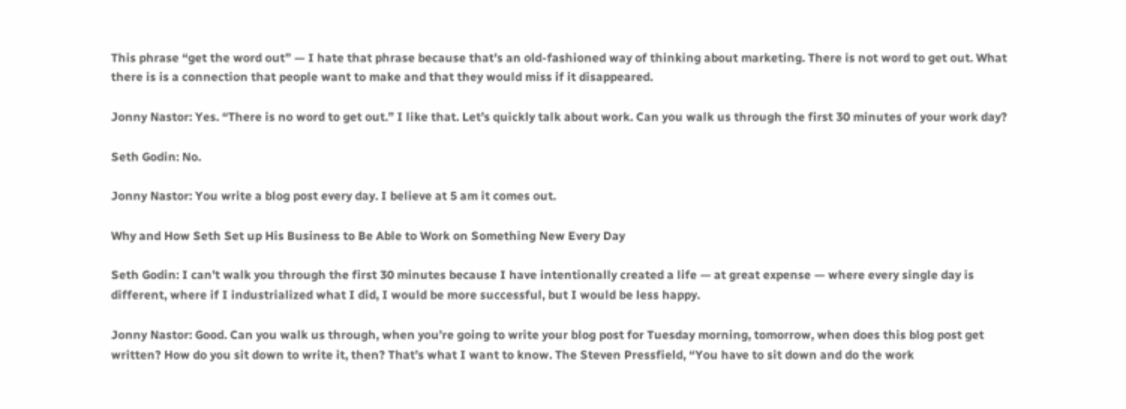This phrase “get the word out” — I hate that phrase because that’s an old-fashioned way of thinking about marketing. There is not word to get out. What there is is a connection that people want to make and that they would miss if it disappeared.

Jonny Nastor: Yes. “There is no word to get out.” I like that. Let’s quickly talk about work. Can you walk us through the first 30 minutes of your work day?

Seth Godin: No.

Jonny Nastor: You write a blog post every day. I believe at 5 am it comes out.

Why and How Seth Set up His Business to Be Able to Work on Something New Every Day

Seth Godin: I can’t walk you through the first 30 minutes because I have intentionally created a life — at great expense — where every single day is different, where if I industrialized what I did, I would be more successful, but I would be less happy.

Jonny Nastor: Good. Can you walk us through, when you’re going to write your blog post for Tuesday morning, tomorrow, when does this blog post get written? How do you sit down to write it, then? That’s what I want to know. The Steven Pressfield, “You have to sit down and do the work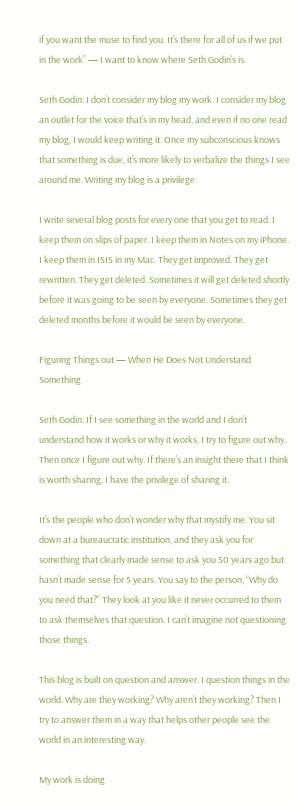if you want the muse to find you. It’s there for all of us if we put in the work” — I want to know where Seth Godin’s is.

Seth Godin: I don’t consider my blog my work. I consider my blog an outlet for the voice that’s in my head, and even if no one read my blog, I would keep writing it. Once my subconscious knows that something is due, it’s more likely to verbalize the things I see around me. Writing my blog is a privilege.

I write several blog posts for every one that you get to read. I keep them on slips of paper. I keep them in Notes on my iPhone. I keep them in ISIS in my Mac. They get improved. They get rewritten. They get deleted. Sometimes it will get deleted shortly before it was going to be seen by everyone. Sometimes they get deleted months before it would be seen by everyone.

Figuring Things out — When He Does Not Understand Something

Seth Godin: If I see something in the world and I don’t understand how it works or why it works, I try to figure out why. Then once I figure out why. If there’s an insight there that I think is worth sharing, I have the privilege of sharing it.

It’s the people who don’t wonder why that mystify me. You sit down at a bureaucratic institution, and they ask you for something that clearly made sense to ask you 50 years ago but hasn’t made sense for 5 years. You say to the person, “Why do you need that?” They look at you like it never occurred to them to ask themselves that question. I can’t imagine not questioning those things.

This blog is built on question and answer. I question things in the world. Why are they working? Why aren’t they working? Then I try to answer them in a way that helps other people see the world in an interesting way.

My work is doing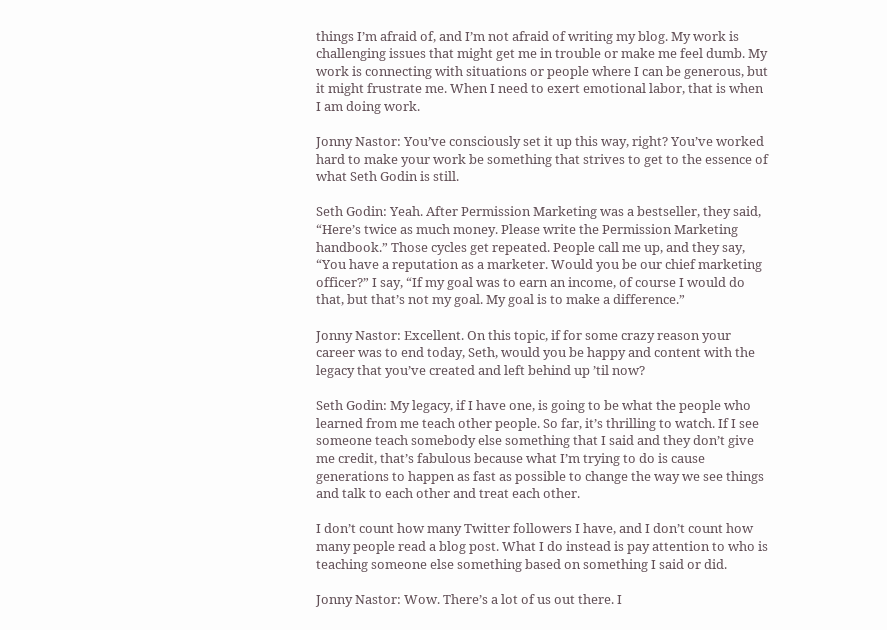things I’m afraid of, and I’m not afraid of writing my blog. My work is challenging issues that might get me in trouble or make me feel dumb. My work is connecting with situations or people where I can be generous, but it might frustrate me. When I need to exert emotional labor, that is when I am doing work.

Jonny Nastor: You’ve consciously set it up this way, right? You’ve worked hard to make your work be something that strives to get to the essence of what Seth Godin is still.

Seth Godin: Yeah. After Permission Marketing was a bestseller, they said, “Here’s twice as much money. Please write the Permission Marketing handbook.” Those cycles get repeated. People call me up, and they say, “You have a reputation as a marketer. Would you be our chief marketing officer?” I say, “If my goal was to earn an income, of course I would do that, but that’s not my goal. My goal is to make a difference.”

Jonny Nastor: Excellent. On this topic, if for some crazy reason your career was to end today, Seth, would you be happy and content with the legacy that you’ve created and left behind up ’til now?

Seth Godin: My legacy, if I have one, is going to be what the people who learned from me teach other people. So far, it’s thrilling to watch. If I see someone teach somebody else something that I said and they don’t give me credit, that’s fabulous because what I’m trying to do is cause generations to happen as fast as possible to change the way we see things and talk to each other and treat each other.

I don’t count how many Twitter followers I have, and I don’t count how many people read a blog post. What I do instead is pay attention to who is teaching someone else something based on something I said or did.

Jonny Nastor: Wow. There’s a lot of us out there. I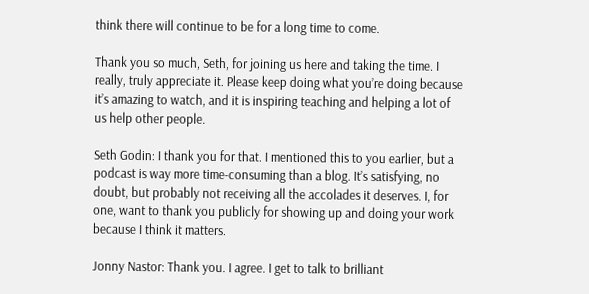think there will continue to be for a long time to come.

Thank you so much, Seth, for joining us here and taking the time. I really, truly appreciate it. Please keep doing what you’re doing because it’s amazing to watch, and it is inspiring teaching and helping a lot of us help other people.

Seth Godin: I thank you for that. I mentioned this to you earlier, but a podcast is way more time-consuming than a blog. It’s satisfying, no doubt, but probably not receiving all the accolades it deserves. I, for one, want to thank you publicly for showing up and doing your work because I think it matters.

Jonny Nastor: Thank you. I agree. I get to talk to brilliant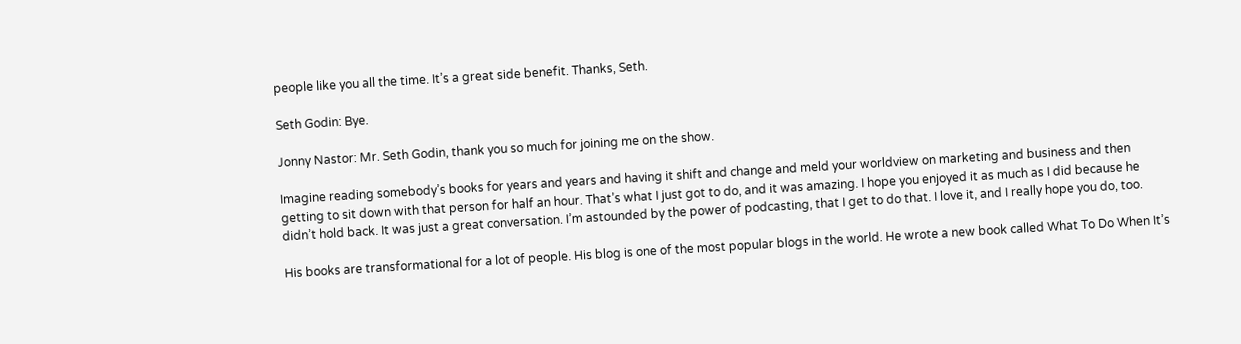people like you all the time. It’s a great side benefit. Thanks, Seth.

Seth Godin: Bye.

Jonny Nastor: Mr. Seth Godin, thank you so much for joining me on the show.

Imagine reading somebody’s books for years and years and having it shift and change and meld your worldview on marketing and business and then getting to sit down with that person for half an hour. That’s what I just got to do, and it was amazing. I hope you enjoyed it as much as I did because he didn’t hold back. It was just a great conversation. I’m astounded by the power of podcasting, that I get to do that. I love it, and I really hope you do, too.

His books are transformational for a lot of people. His blog is one of the most popular blogs in the world. He wrote a new book called What To Do When It’s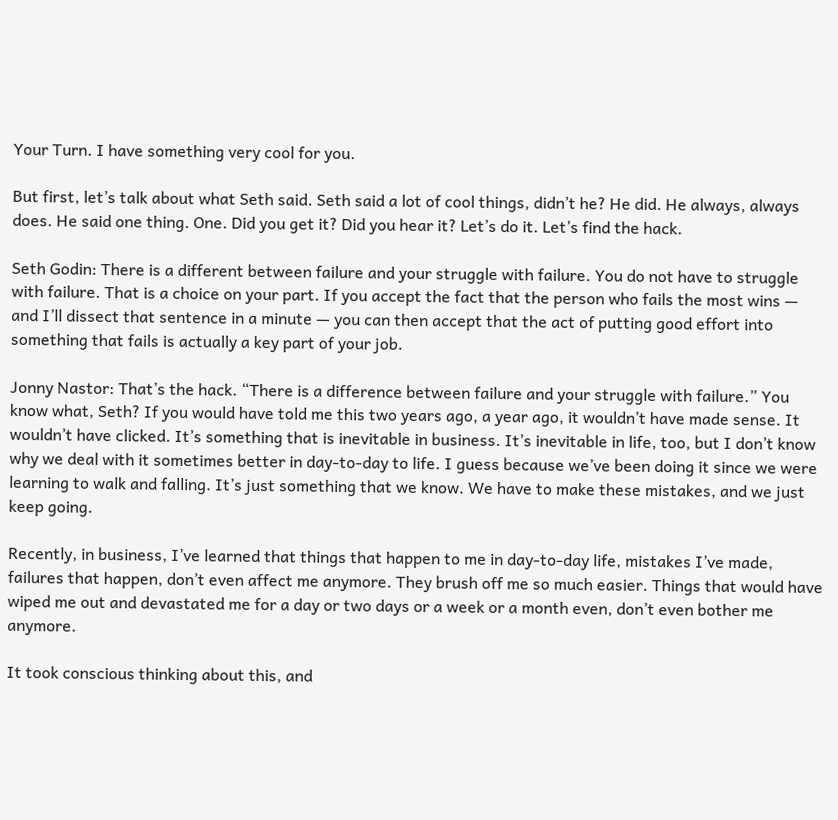Your Turn. I have something very cool for you.

But first, let’s talk about what Seth said. Seth said a lot of cool things, didn’t he? He did. He always, always does. He said one thing. One. Did you get it? Did you hear it? Let’s do it. Let’s find the hack.

Seth Godin: There is a different between failure and your struggle with failure. You do not have to struggle with failure. That is a choice on your part. If you accept the fact that the person who fails the most wins — and I’ll dissect that sentence in a minute — you can then accept that the act of putting good effort into something that fails is actually a key part of your job.

Jonny Nastor: That’s the hack. “There is a difference between failure and your struggle with failure.” You know what, Seth? If you would have told me this two years ago, a year ago, it wouldn’t have made sense. It wouldn’t have clicked. It’s something that is inevitable in business. It’s inevitable in life, too, but I don’t know why we deal with it sometimes better in day-to-day to life. I guess because we’ve been doing it since we were learning to walk and falling. It’s just something that we know. We have to make these mistakes, and we just keep going.

Recently, in business, I’ve learned that things that happen to me in day-to-day life, mistakes I’ve made, failures that happen, don’t even affect me anymore. They brush off me so much easier. Things that would have wiped me out and devastated me for a day or two days or a week or a month even, don’t even bother me anymore.

It took conscious thinking about this, and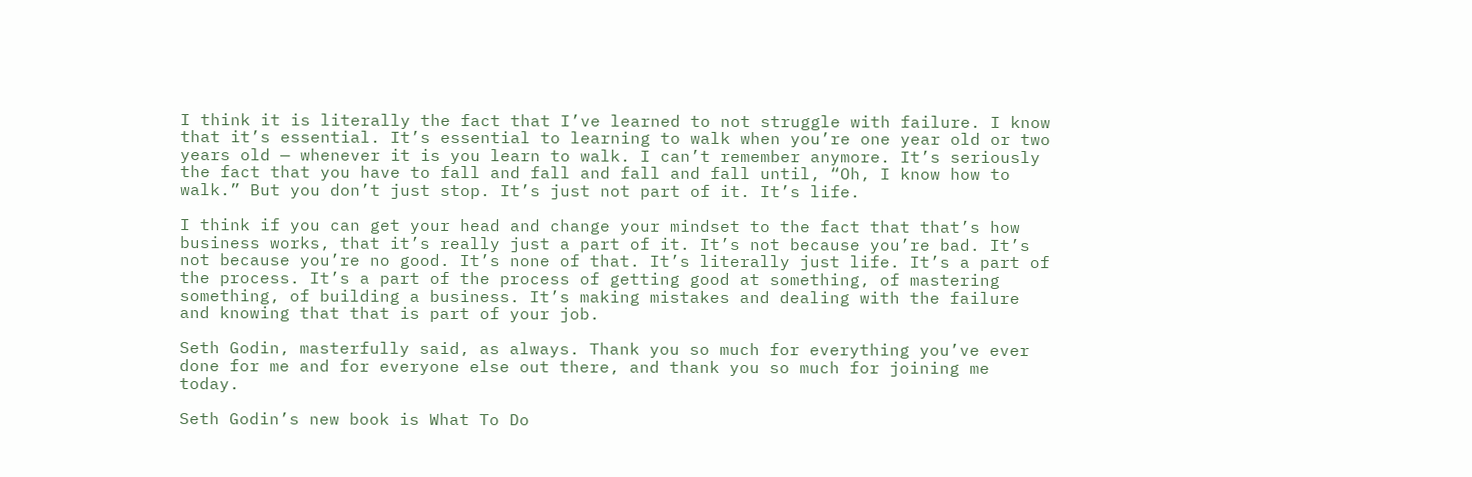I think it is literally the fact that I’ve learned to not struggle with failure. I know that it’s essential. It’s essential to learning to walk when you’re one year old or two years old — whenever it is you learn to walk. I can’t remember anymore. It’s seriously the fact that you have to fall and fall and fall and fall until, “Oh, I know how to walk.” But you don’t just stop. It’s just not part of it. It’s life.

I think if you can get your head and change your mindset to the fact that that’s how business works, that it’s really just a part of it. It’s not because you’re bad. It’s not because you’re no good. It’s none of that. It’s literally just life. It’s a part of the process. It’s a part of the process of getting good at something, of mastering something, of building a business. It’s making mistakes and dealing with the failure and knowing that that is part of your job.

Seth Godin, masterfully said, as always. Thank you so much for everything you’ve ever done for me and for everyone else out there, and thank you so much for joining me today.

Seth Godin’s new book is What To Do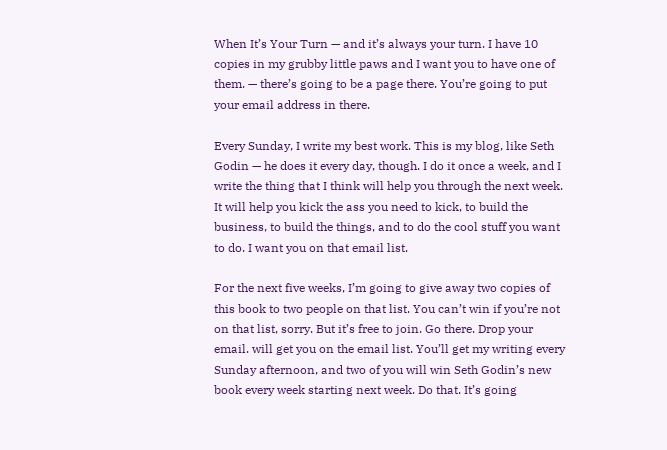When It’s Your Turn — and it’s always your turn. I have 10 copies in my grubby little paws and I want you to have one of them. — there’s going to be a page there. You’re going to put your email address in there.

Every Sunday, I write my best work. This is my blog, like Seth Godin — he does it every day, though. I do it once a week, and I write the thing that I think will help you through the next week. It will help you kick the ass you need to kick, to build the business, to build the things, and to do the cool stuff you want to do. I want you on that email list.

For the next five weeks, I’m going to give away two copies of this book to two people on that list. You can’t win if you’re not on that list, sorry. But it’s free to join. Go there. Drop your email. will get you on the email list. You’ll get my writing every Sunday afternoon, and two of you will win Seth Godin’s new book every week starting next week. Do that. It’s going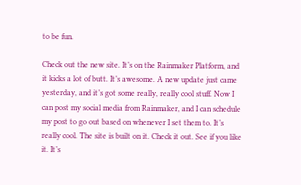to be fun.

Check out the new site. It’s on the Rainmaker Platform, and it kicks a lot of butt. It’s awesome. A new update just came yesterday, and it’s got some really, really cool stuff. Now I can post my social media from Rainmaker, and I can schedule my post to go out based on whenever I set them to. It’s really cool. The site is built on it. Check it out. See if you like it. It’s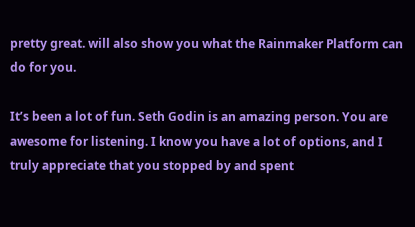pretty great. will also show you what the Rainmaker Platform can do for you.

It’s been a lot of fun. Seth Godin is an amazing person. You are awesome for listening. I know you have a lot of options, and I truly appreciate that you stopped by and spent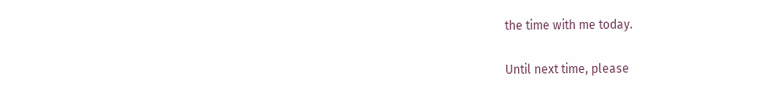the time with me today.

Until next time, please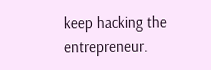keep hacking the entrepreneur.